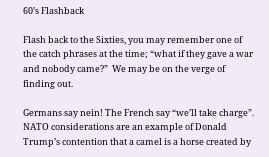60’s Flashback

Flash back to the Sixties, you may remember one of the catch phrases at the time; “what if they gave a war and nobody came?”  We may be on the verge of finding out.

Germans say nein! The French say “we’ll take charge”.  NATO considerations are an example of Donald Trump’s contention that a camel is a horse created by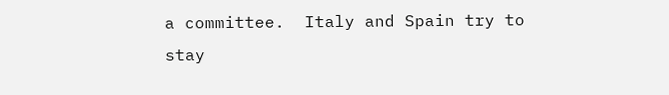a committee.  Italy and Spain try to stay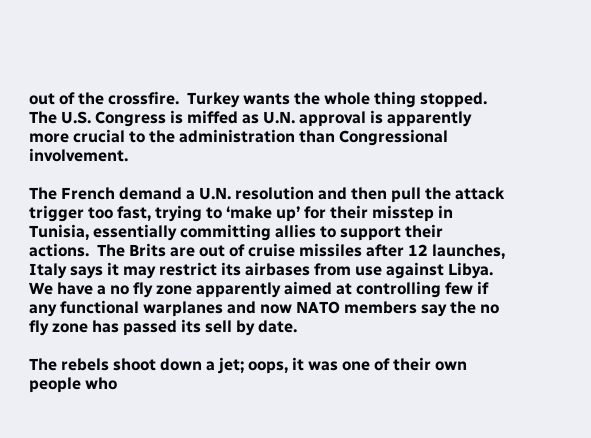out of the crossfire.  Turkey wants the whole thing stopped.  The U.S. Congress is miffed as U.N. approval is apparently more crucial to the administration than Congressional involvement.

The French demand a U.N. resolution and then pull the attack trigger too fast, trying to ‘make up’ for their misstep in Tunisia, essentially committing allies to support their actions.  The Brits are out of cruise missiles after 12 launches, Italy says it may restrict its airbases from use against Libya.   We have a no fly zone apparently aimed at controlling few if any functional warplanes and now NATO members say the no fly zone has passed its sell by date.

The rebels shoot down a jet; oops, it was one of their own people who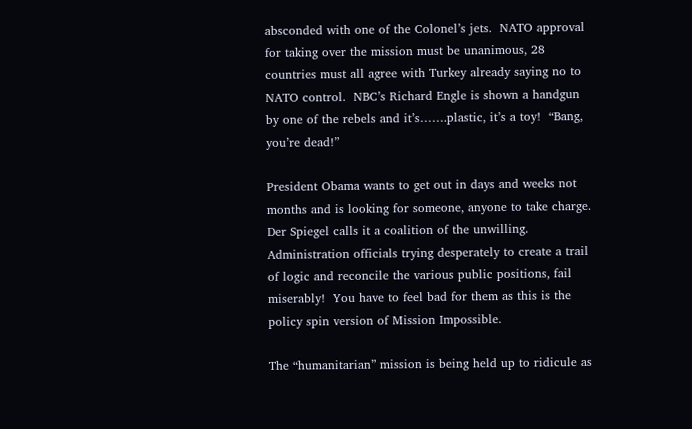absconded with one of the Colonel’s jets.  NATO approval for taking over the mission must be unanimous, 28 countries must all agree with Turkey already saying no to NATO control.  NBC’s Richard Engle is shown a handgun by one of the rebels and it’s…….plastic, it’s a toy!  “Bang, you’re dead!”

President Obama wants to get out in days and weeks not months and is looking for someone, anyone to take charge.  Der Spiegel calls it a coalition of the unwilling.  Administration officials trying desperately to create a trail of logic and reconcile the various public positions, fail miserably!  You have to feel bad for them as this is the policy spin version of Mission Impossible.

The “humanitarian” mission is being held up to ridicule as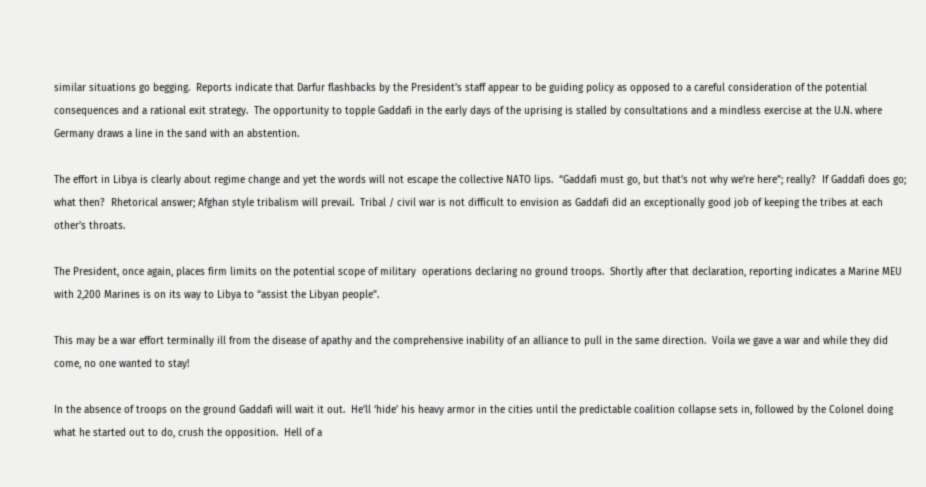similar situations go begging.  Reports indicate that Darfur flashbacks by the President’s staff appear to be guiding policy as opposed to a careful consideration of the potential consequences and a rational exit strategy.  The opportunity to topple Gaddafi in the early days of the uprising is stalled by consultations and a mindless exercise at the U.N. where Germany draws a line in the sand with an abstention.

The effort in Libya is clearly about regime change and yet the words will not escape the collective NATO lips.  “Gaddafi must go, but that’s not why we’re here”; really?  If Gaddafi does go; what then?  Rhetorical answer; Afghan style tribalism will prevail.  Tribal / civil war is not difficult to envision as Gaddafi did an exceptionally good job of keeping the tribes at each other’s throats.

The President, once again, places firm limits on the potential scope of military  operations declaring no ground troops.  Shortly after that declaration, reporting indicates a Marine MEU with 2,200 Marines is on its way to Libya to “assist the Libyan people”.

This may be a war effort terminally ill from the disease of apathy and the comprehensive inability of an alliance to pull in the same direction.  Voila we gave a war and while they did come, no one wanted to stay!

In the absence of troops on the ground Gaddafi will wait it out.  He’ll ‘hide’ his heavy armor in the cities until the predictable coalition collapse sets in, followed by the Colonel doing what he started out to do, crush the opposition.  Hell of a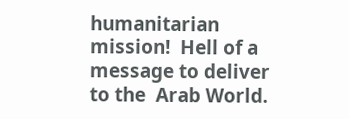humanitarian mission!  Hell of a message to deliver to the  Arab World.